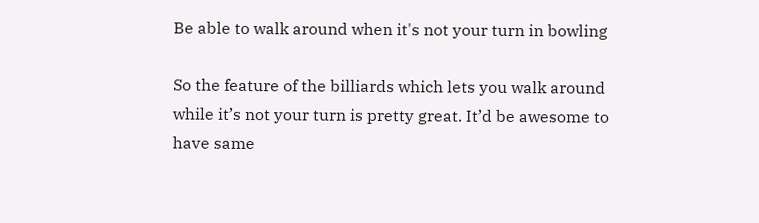Be able to walk around when it's not your turn in bowling

So the feature of the billiards which lets you walk around while it’s not your turn is pretty great. It’d be awesome to have same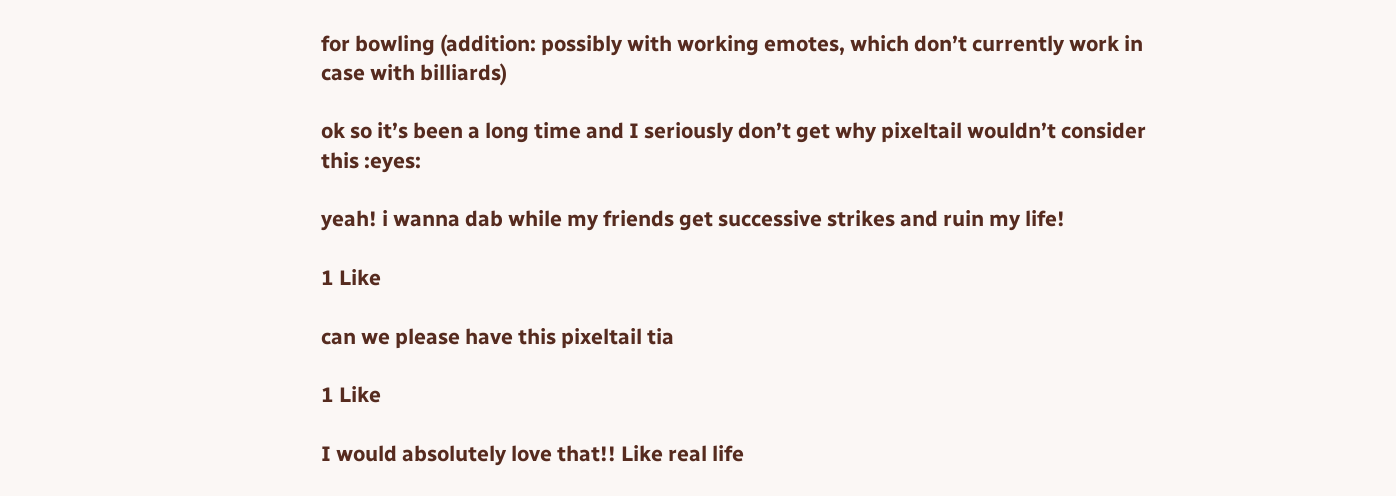for bowling (addition: possibly with working emotes, which don’t currently work in case with billiards)

ok so it’s been a long time and I seriously don’t get why pixeltail wouldn’t consider this :eyes:

yeah! i wanna dab while my friends get successive strikes and ruin my life!

1 Like

can we please have this pixeltail tia

1 Like

I would absolutely love that!! Like real life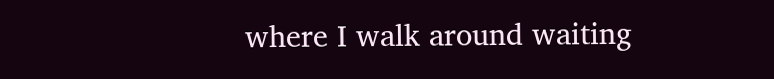where I walk around waiting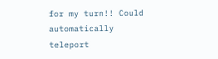for my turn!! Could automatically teleport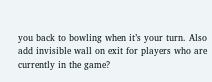you back to bowling when it’s your turn. Also add invisible wall on exit for players who are currently in the game?